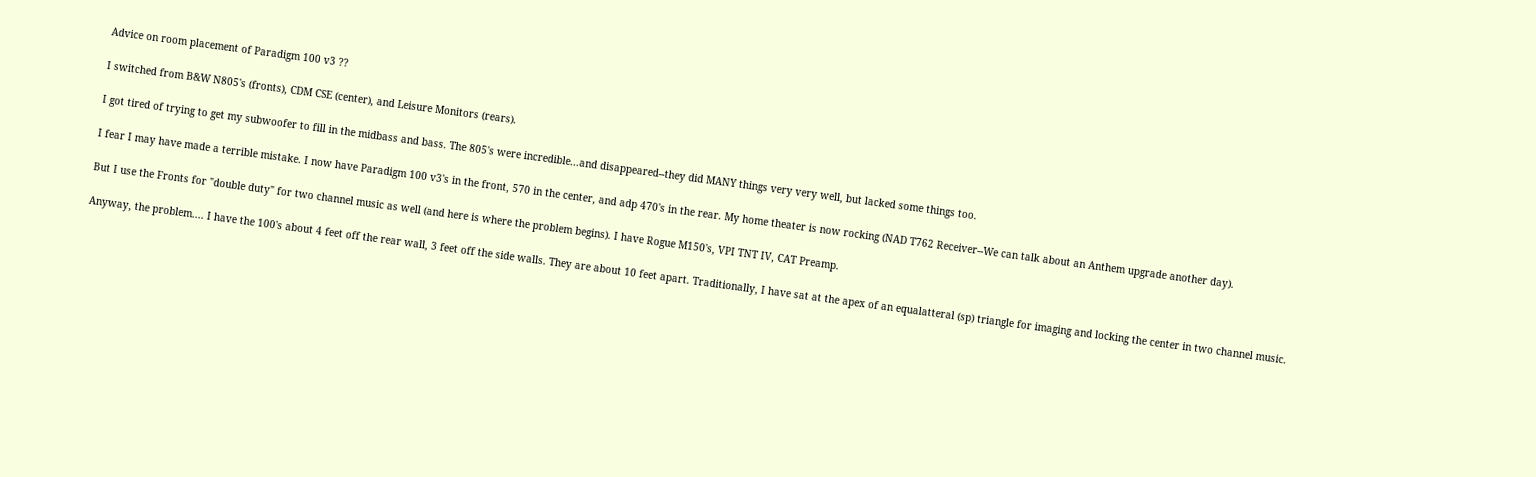Advice on room placement of Paradigm 100 v3 ??

I switched from B&W N805's (fronts), CDM CSE (center), and Leisure Monitors (rears).

I got tired of trying to get my subwoofer to fill in the midbass and bass. The 805's were incredible...and disappeared--they did MANY things very very well, but lacked some things too.

I fear I may have made a terrible mistake. I now have Paradigm 100 v3's in the front, 570 in the center, and adp 470's in the rear. My home theater is now rocking (NAD T762 Receiver--We can talk about an Anthem upgrade another day).

But I use the Fronts for "double duty" for two channel music as well (and here is where the problem begins). I have Rogue M150's, VPI TNT IV, CAT Preamp.

Anyway, the problem.... I have the 100's about 4 feet off the rear wall, 3 feet off the side walls. They are about 10 feet apart. Traditionally, I have sat at the apex of an equalatteral (sp) triangle for imaging and locking the center in two channel music.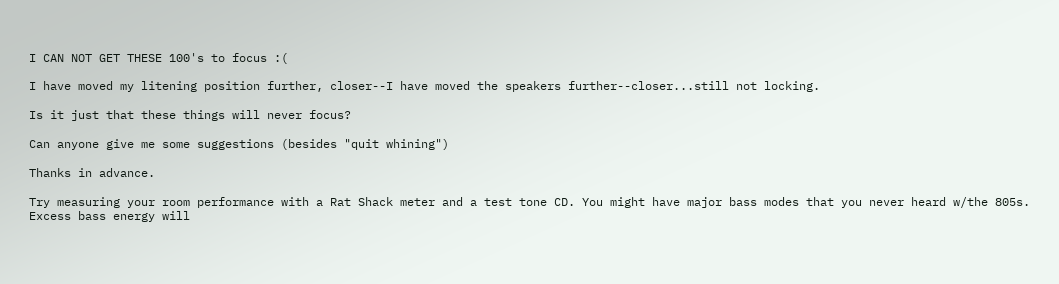I CAN NOT GET THESE 100's to focus :(

I have moved my litening position further, closer--I have moved the speakers further--closer...still not locking.

Is it just that these things will never focus?

Can anyone give me some suggestions (besides "quit whining")

Thanks in advance.

Try measuring your room performance with a Rat Shack meter and a test tone CD. You might have major bass modes that you never heard w/the 805s. Excess bass energy will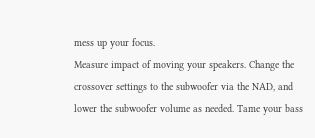mess up your focus.
Measure impact of moving your speakers. Change the crossover settings to the subwoofer via the NAD, and lower the subwoofer volume as needed. Tame your bass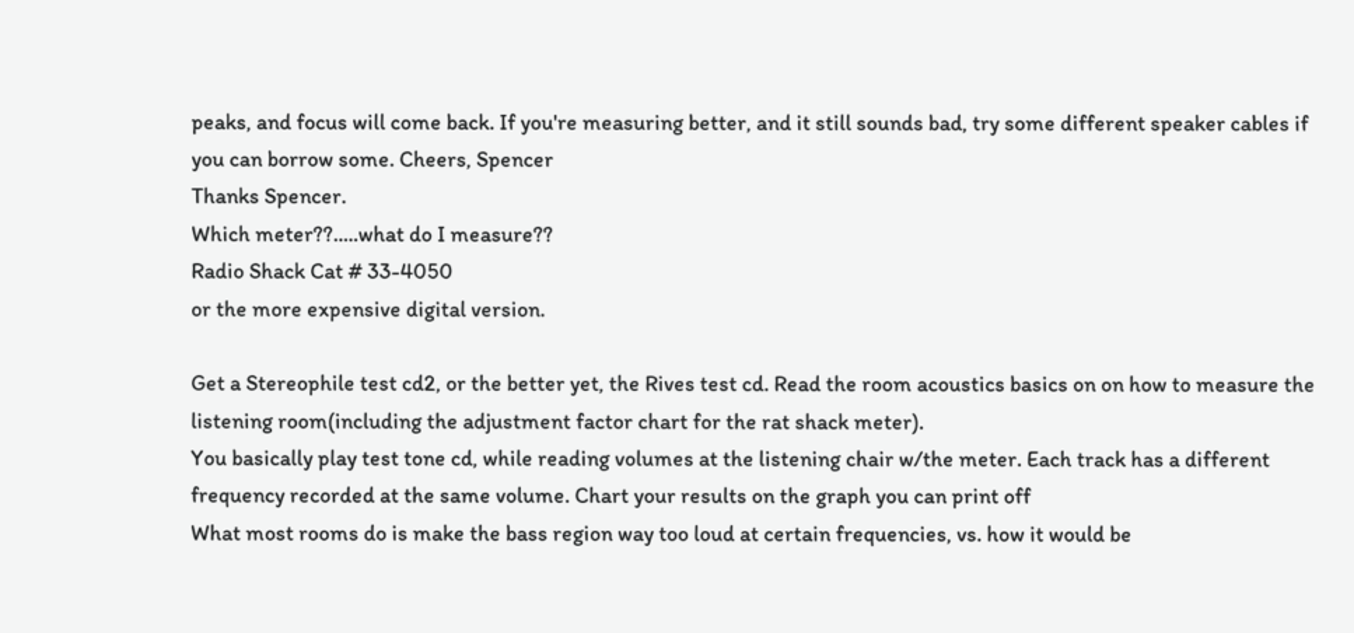peaks, and focus will come back. If you're measuring better, and it still sounds bad, try some different speaker cables if you can borrow some. Cheers, Spencer
Thanks Spencer.
Which meter??.....what do I measure??
Radio Shack Cat # 33-4050
or the more expensive digital version.

Get a Stereophile test cd2, or the better yet, the Rives test cd. Read the room acoustics basics on on how to measure the listening room(including the adjustment factor chart for the rat shack meter).
You basically play test tone cd, while reading volumes at the listening chair w/the meter. Each track has a different frequency recorded at the same volume. Chart your results on the graph you can print off
What most rooms do is make the bass region way too loud at certain frequencies, vs. how it would be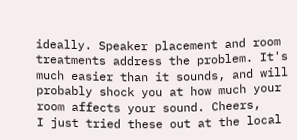ideally. Speaker placement and room treatments address the problem. It's much easier than it sounds, and will probably shock you at how much your room affects your sound. Cheers,
I just tried these out at the local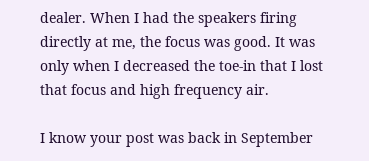dealer. When I had the speakers firing directly at me, the focus was good. It was only when I decreased the toe-in that I lost that focus and high frequency air.

I know your post was back in September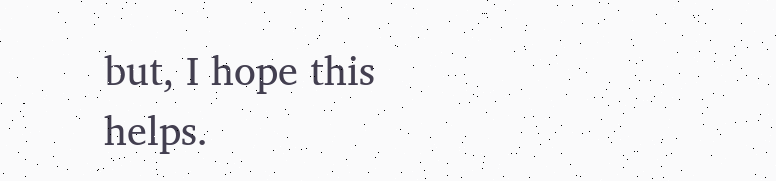but, I hope this helps.